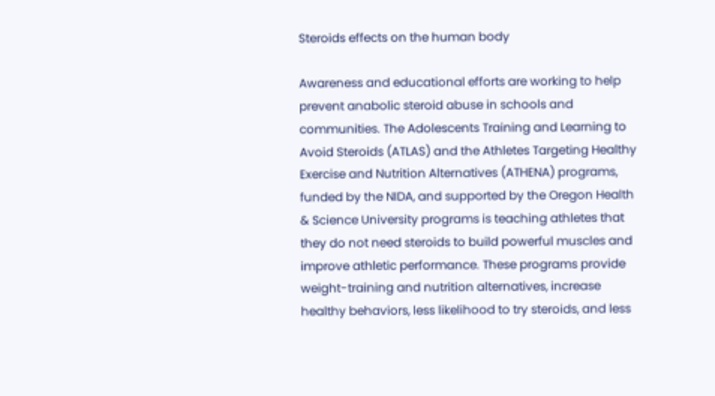Steroids effects on the human body

Awareness and educational efforts are working to help prevent anabolic steroid abuse in schools and communities. The Adolescents Training and Learning to Avoid Steroids (ATLAS) and the Athletes Targeting Healthy Exercise and Nutrition Alternatives (ATHENA) programs, funded by the NIDA, and supported by the Oregon Health & Science University programs is teaching athletes that they do not need steroids to build powerful muscles and improve athletic performance. These programs provide weight-training and nutrition alternatives, increase healthy behaviors, less likelihood to try steroids, and less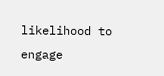likelihood to engage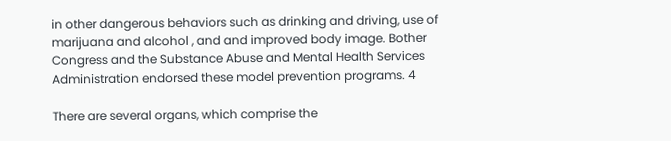in other dangerous behaviors such as drinking and driving, use of marijuana and alcohol , and and improved body image. Bother Congress and the Substance Abuse and Mental Health Services Administration endorsed these model prevention programs. 4

There are several organs, which comprise the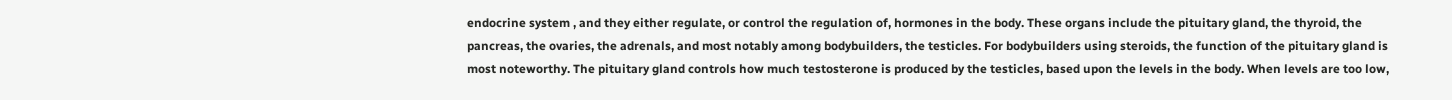endocrine system , and they either regulate, or control the regulation of, hormones in the body. These organs include the pituitary gland, the thyroid, the pancreas, the ovaries, the adrenals, and most notably among bodybuilders, the testicles. For bodybuilders using steroids, the function of the pituitary gland is most noteworthy. The pituitary gland controls how much testosterone is produced by the testicles, based upon the levels in the body. When levels are too low,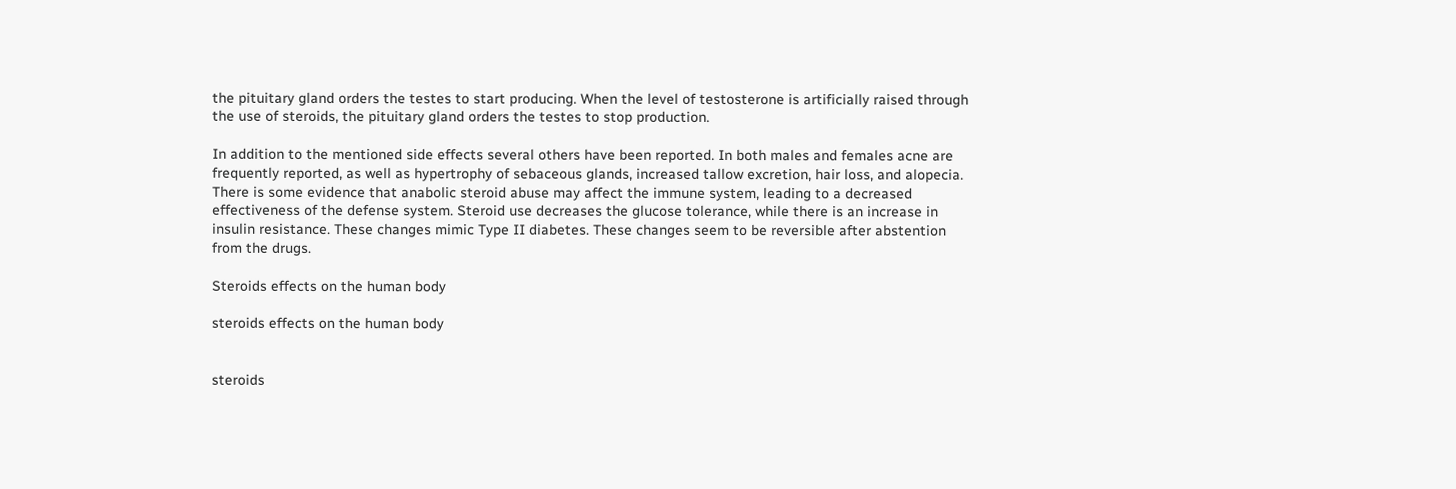the pituitary gland orders the testes to start producing. When the level of testosterone is artificially raised through the use of steroids, the pituitary gland orders the testes to stop production.

In addition to the mentioned side effects several others have been reported. In both males and females acne are frequently reported, as well as hypertrophy of sebaceous glands, increased tallow excretion, hair loss, and alopecia. There is some evidence that anabolic steroid abuse may affect the immune system, leading to a decreased effectiveness of the defense system. Steroid use decreases the glucose tolerance, while there is an increase in insulin resistance. These changes mimic Type II diabetes. These changes seem to be reversible after abstention from the drugs.

Steroids effects on the human body

steroids effects on the human body


steroids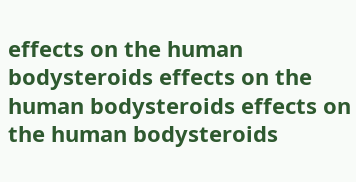effects on the human bodysteroids effects on the human bodysteroids effects on the human bodysteroids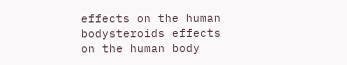effects on the human bodysteroids effects on the human body